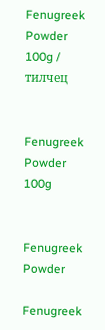Fenugreek Powder 100g / тилчец


Fenugreek Powder 100g


Fenugreek Powder

Fenugreek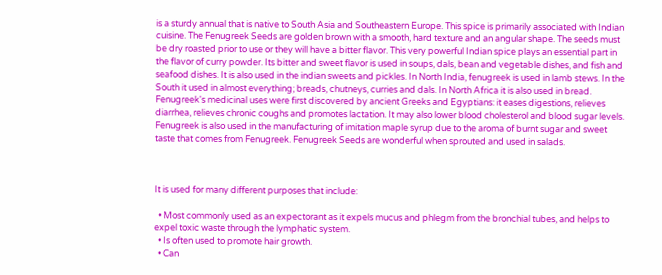is a sturdy annual that is native to South Asia and Southeastern Europe. This spice is primarily associated with Indian cuisine. The Fenugreek Seeds are golden brown with a smooth, hard texture and an angular shape. The seeds must be dry roasted prior to use or they will have a bitter flavor. This very powerful Indian spice plays an essential part in the flavor of curry powder. Its bitter and sweet flavor is used in soups, dals, bean and vegetable dishes, and fish and seafood dishes. It is also used in the indian sweets and pickles. In North India, fenugreek is used in lamb stews. In the South it used in almost everything; breads, chutneys, curries and dals. In North Africa it is also used in bread. Fenugreek's medicinal uses were first discovered by ancient Greeks and Egyptians: it eases digestions, relieves diarrhea, relieves chronic coughs and promotes lactation. It may also lower blood cholesterol and blood sugar levels. Fenugreek is also used in the manufacturing of imitation maple syrup due to the aroma of burnt sugar and sweet taste that comes from Fenugreek. Fenugreek Seeds are wonderful when sprouted and used in salads.



It is used for many different purposes that include:

  • Most commonly used as an expectorant as it expels mucus and phlegm from the bronchial tubes, and helps to expel toxic waste through the lymphatic system.
  • Is often used to promote hair growth.
  • Can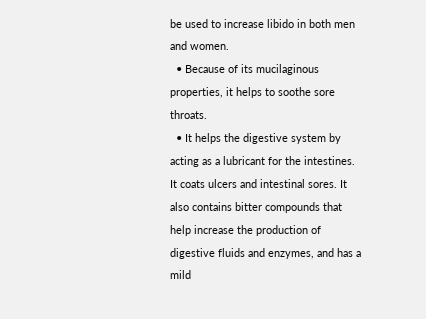be used to increase libido in both men and women.
  • Because of its mucilaginous properties, it helps to soothe sore throats.
  • It helps the digestive system by acting as a lubricant for the intestines. It coats ulcers and intestinal sores. It also contains bitter compounds that help increase the production of digestive fluids and enzymes, and has a mild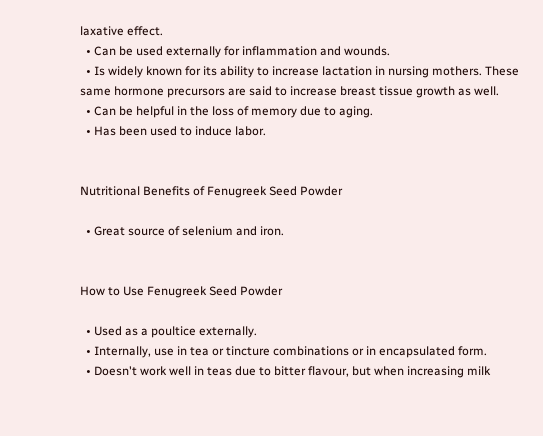laxative effect.
  • Can be used externally for inflammation and wounds.
  • Is widely known for its ability to increase lactation in nursing mothers. These same hormone precursors are said to increase breast tissue growth as well.
  • Can be helpful in the loss of memory due to aging.
  • Has been used to induce labor.


Nutritional Benefits of Fenugreek Seed Powder

  • Great source of selenium and iron.


How to Use Fenugreek Seed Powder

  • Used as a poultice externally.
  • Internally, use in tea or tincture combinations or in encapsulated form.
  • Doesn't work well in teas due to bitter flavour, but when increasing milk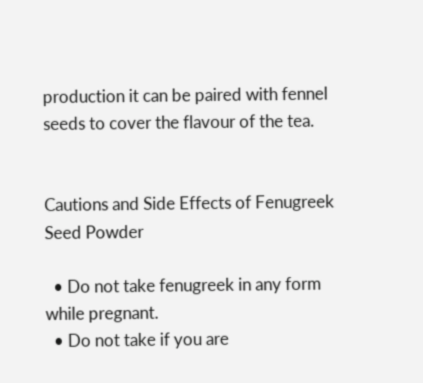production it can be paired with fennel seeds to cover the flavour of the tea.


Cautions and Side Effects of Fenugreek Seed Powder

  • Do not take fenugreek in any form while pregnant.
  • Do not take if you are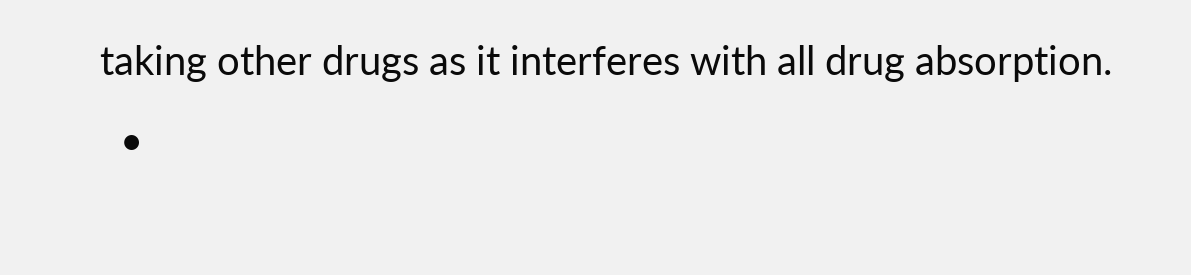taking other drugs as it interferes with all drug absorption.
  •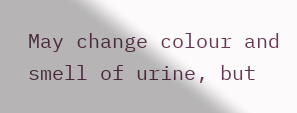May change colour and smell of urine, but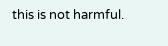this is not harmful.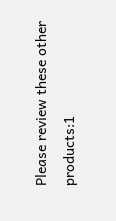Please review these other products:1